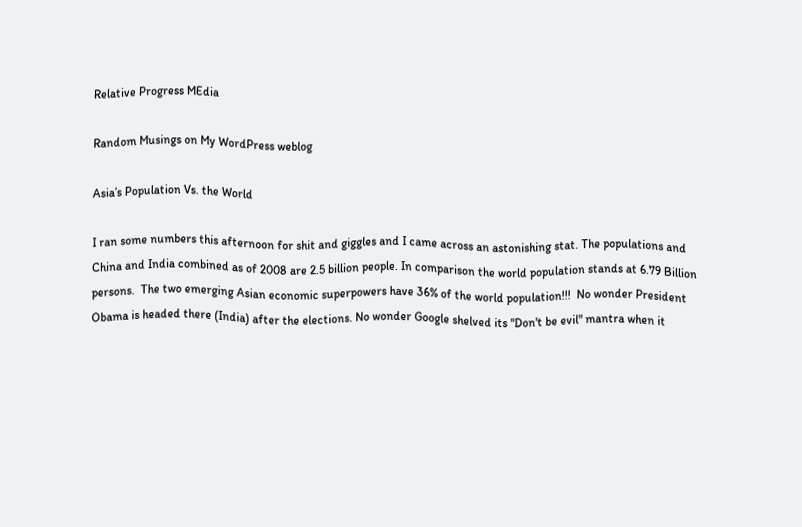Relative Progress MEdia

Random Musings on My WordPress weblog

Asia’s Population Vs. the World

I ran some numbers this afternoon for shit and giggles and I came across an astonishing stat. The populations and China and India combined as of 2008 are 2.5 billion people. In comparison the world population stands at 6.79 Billion persons.  The two emerging Asian economic superpowers have 36% of the world population!!!  No wonder President Obama is headed there (India) after the elections. No wonder Google shelved its "Don't be evil" mantra when it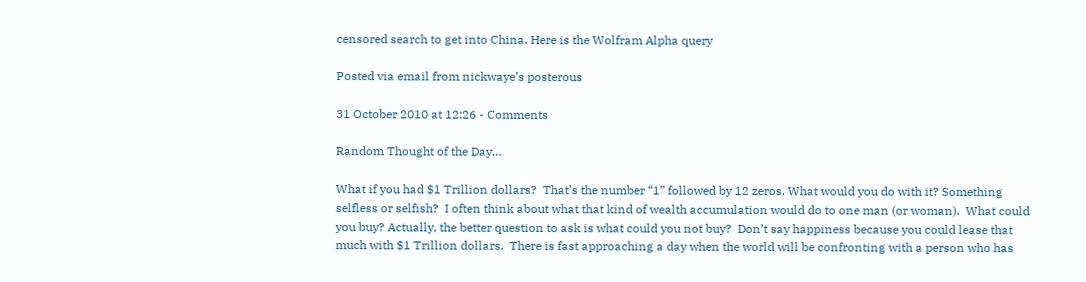censored search to get into China. Here is the Wolfram Alpha query

Posted via email from nickwaye’s posterous

31 October 2010 at 12:26 - Comments

Random Thought of the Day…

What if you had $1 Trillion dollars?  That’s the number “1” followed by 12 zeros. What would you do with it? Something selfless or selfish?  I often think about what that kind of wealth accumulation would do to one man (or woman).  What could you buy? Actually, the better question to ask is what could you not buy?  Don’t say happiness because you could lease that much with $1 Trillion dollars.  There is fast approaching a day when the world will be confronting with a person who has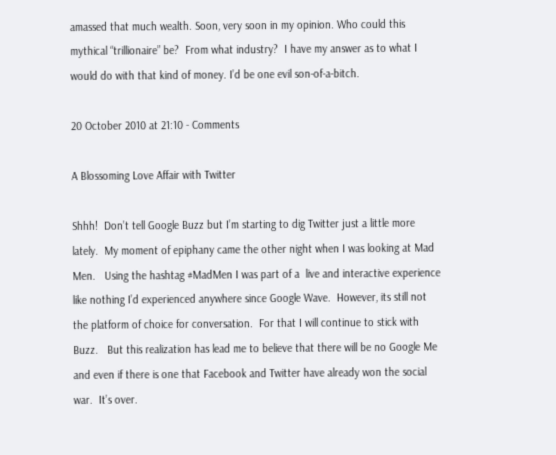amassed that much wealth. Soon, very soon in my opinion. Who could this mythical “trillionaire” be?  From what industry?  I have my answer as to what I would do with that kind of money. I’d be one evil son-of-a-bitch.

20 October 2010 at 21:10 - Comments

A Blossoming Love Affair with Twitter

Shhh!  Don’t tell Google Buzz but I’m starting to dig Twitter just a little more lately.  My moment of epiphany came the other night when I was looking at Mad Men.   Using the hashtag #MadMen I was part of a  live and interactive experience like nothing I’d experienced anywhere since Google Wave.  However, its still not the platform of choice for conversation.  For that I will continue to stick with Buzz.   But this realization has lead me to believe that there will be no Google Me and even if there is one that Facebook and Twitter have already won the social war.  It’s over.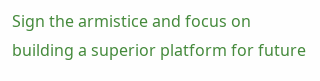Sign the armistice and focus on building a superior platform for future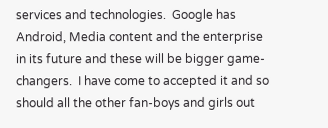services and technologies.  Google has Android, Media content and the enterprise in its future and these will be bigger game-changers.  I have come to accepted it and so should all the other fan-boys and girls out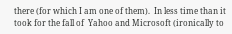there (for which I am one of them).  In less time than it took for the fall of  Yahoo and Microsoft (ironically to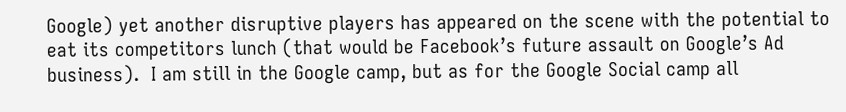Google) yet another disruptive players has appeared on the scene with the potential to eat its competitors lunch (that would be Facebook’s future assault on Google’s Ad business).  I am still in the Google camp, but as for the Google Social camp all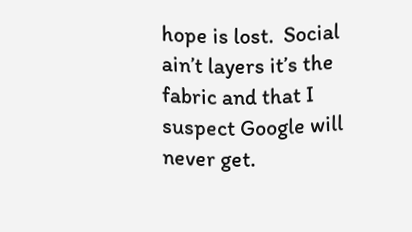hope is lost.  Social ain’t layers it’s the fabric and that I suspect Google will never get.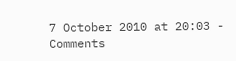7 October 2010 at 20:03 - Comments